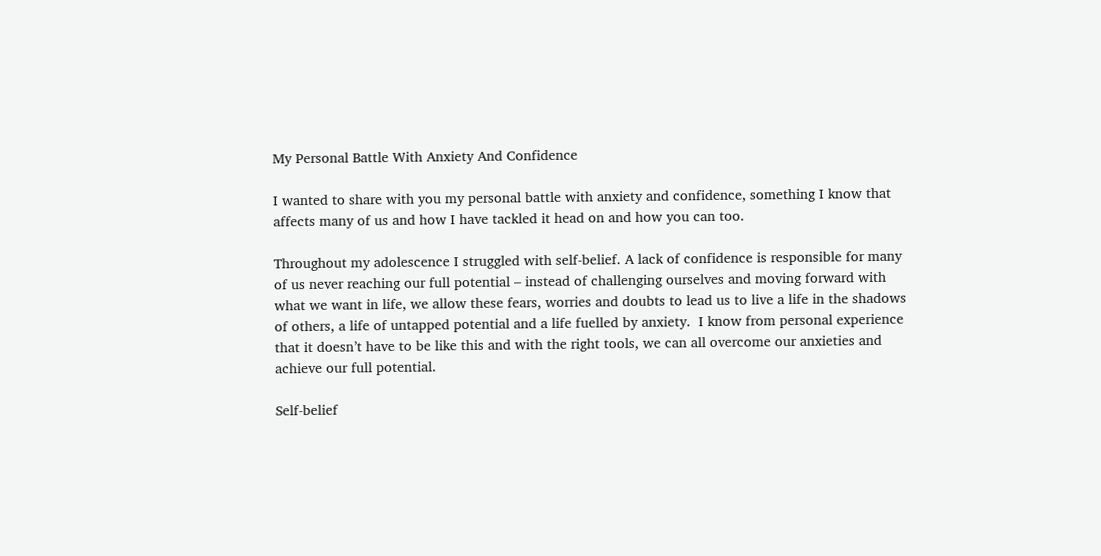My Personal Battle With Anxiety And Confidence

I wanted to share with you my personal battle with anxiety and confidence, something I know that affects many of us and how I have tackled it head on and how you can too.

Throughout my adolescence I struggled with self-belief. A lack of confidence is responsible for many of us never reaching our full potential – instead of challenging ourselves and moving forward with what we want in life, we allow these fears, worries and doubts to lead us to live a life in the shadows of others, a life of untapped potential and a life fuelled by anxiety.  I know from personal experience that it doesn’t have to be like this and with the right tools, we can all overcome our anxieties and achieve our full potential.

Self-belief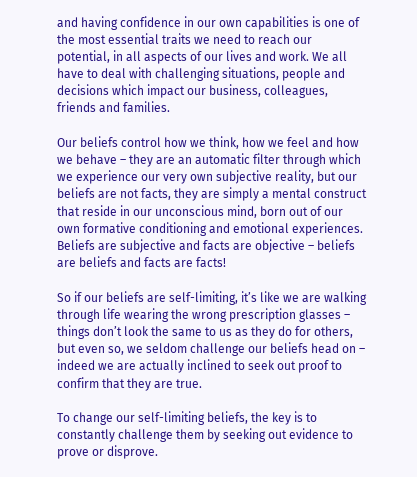and having confidence in our own capabilities is one of the most essential traits we need to reach our potential, in all aspects of our lives and work. We all have to deal with challenging situations, people and decisions which impact our business, colleagues, friends and families.

Our beliefs control how we think, how we feel and how we behave – they are an automatic filter through which we experience our very own subjective reality, but our beliefs are not facts, they are simply a mental construct that reside in our unconscious mind, born out of our own formative conditioning and emotional experiences. Beliefs are subjective and facts are objective – beliefs are beliefs and facts are facts!

So if our beliefs are self-limiting, it’s like we are walking through life wearing the wrong prescription glasses – things don’t look the same to us as they do for others, but even so, we seldom challenge our beliefs head on – indeed we are actually inclined to seek out proof to confirm that they are true.

To change our self-limiting beliefs, the key is to constantly challenge them by seeking out evidence to prove or disprove.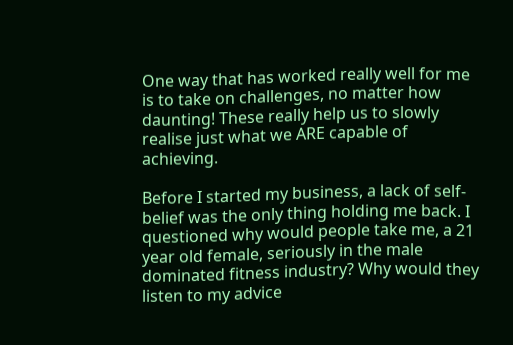One way that has worked really well for me is to take on challenges, no matter how daunting! These really help us to slowly realise just what we ARE capable of achieving.

Before I started my business, a lack of self-belief was the only thing holding me back. I questioned why would people take me, a 21 year old female, seriously in the male dominated fitness industry? Why would they listen to my advice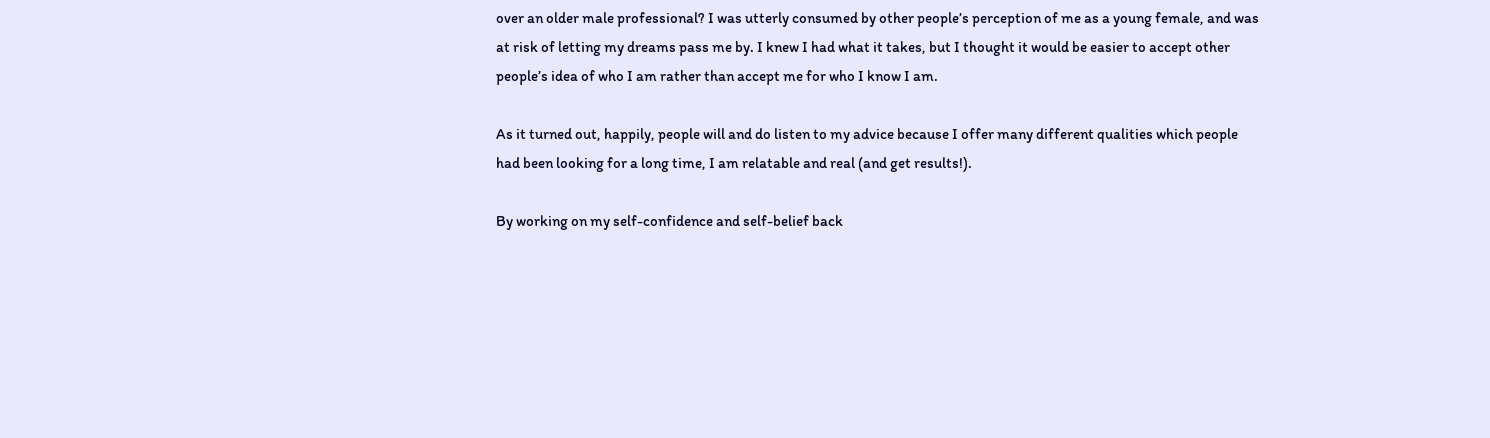over an older male professional? I was utterly consumed by other people’s perception of me as a young female, and was at risk of letting my dreams pass me by. I knew I had what it takes, but I thought it would be easier to accept other people’s idea of who I am rather than accept me for who I know I am.

As it turned out, happily, people will and do listen to my advice because I offer many different qualities which people had been looking for a long time, I am relatable and real (and get results!).

By working on my self-confidence and self-belief back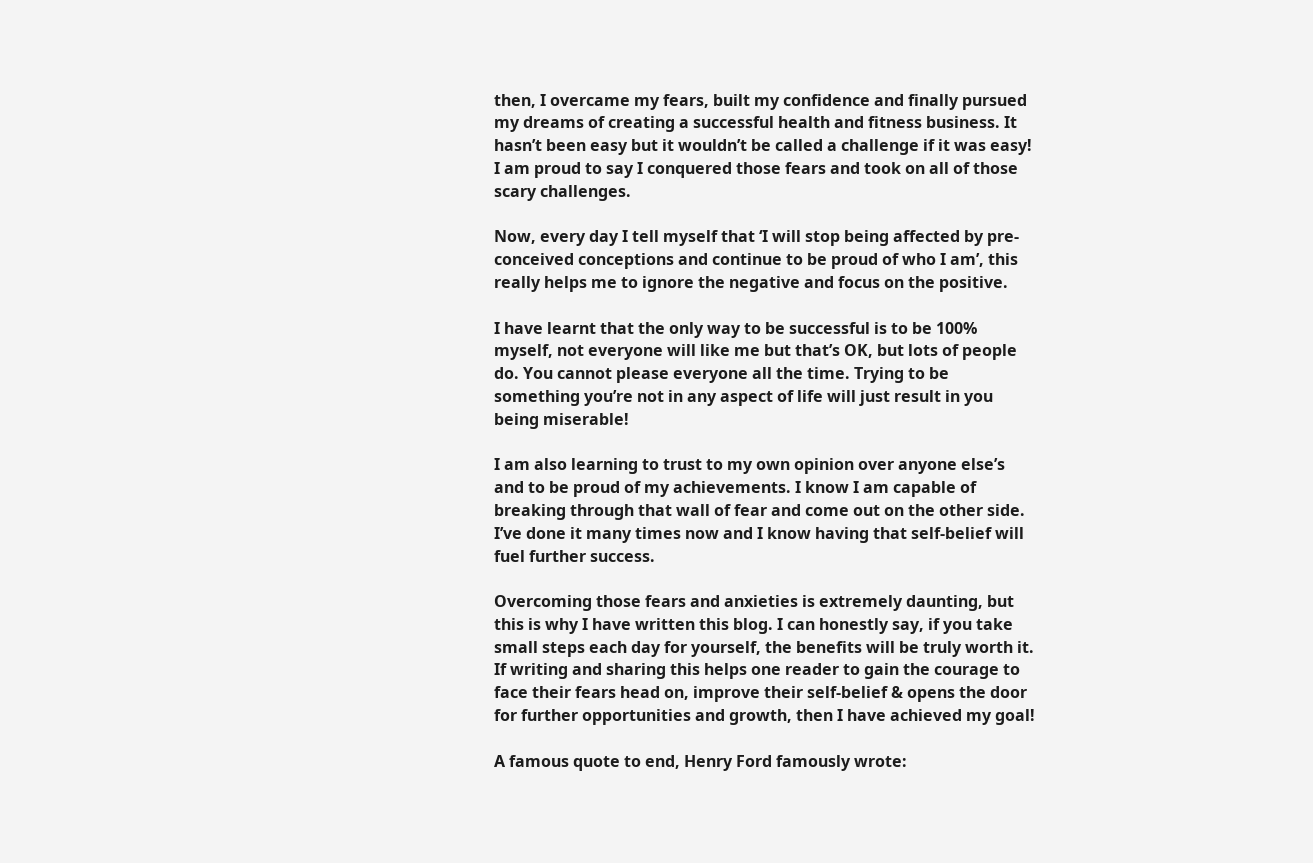then, I overcame my fears, built my confidence and finally pursued my dreams of creating a successful health and fitness business. It hasn’t been easy but it wouldn’t be called a challenge if it was easy! I am proud to say I conquered those fears and took on all of those scary challenges.

Now, every day I tell myself that ‘I will stop being affected by pre-conceived conceptions and continue to be proud of who I am’, this really helps me to ignore the negative and focus on the positive.

I have learnt that the only way to be successful is to be 100% myself, not everyone will like me but that’s OK, but lots of people do. You cannot please everyone all the time. Trying to be something you’re not in any aspect of life will just result in you being miserable!

I am also learning to trust to my own opinion over anyone else’s and to be proud of my achievements. I know I am capable of breaking through that wall of fear and come out on the other side. I’ve done it many times now and I know having that self-belief will fuel further success.

Overcoming those fears and anxieties is extremely daunting, but this is why I have written this blog. I can honestly say, if you take small steps each day for yourself, the benefits will be truly worth it. If writing and sharing this helps one reader to gain the courage to face their fears head on, improve their self-belief & opens the door for further opportunities and growth, then I have achieved my goal!

A famous quote to end, Henry Ford famously wrote: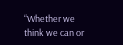“Whether we think we can or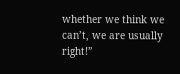whether we think we can’t, we are usually right!”